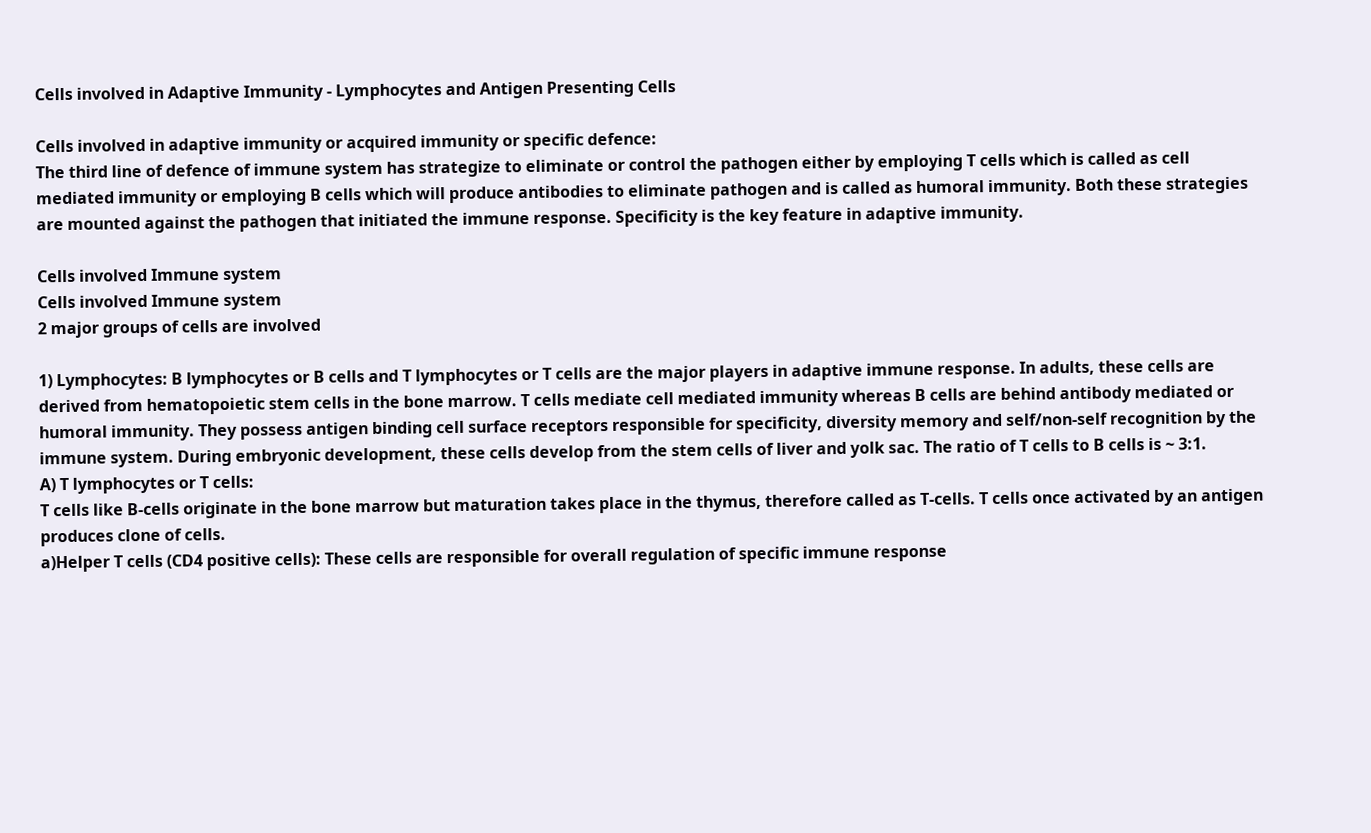Cells involved in Adaptive Immunity - Lymphocytes and Antigen Presenting Cells

Cells involved in adaptive immunity or acquired immunity or specific defence:
The third line of defence of immune system has strategize to eliminate or control the pathogen either by employing T cells which is called as cell mediated immunity or employing B cells which will produce antibodies to eliminate pathogen and is called as humoral immunity. Both these strategies are mounted against the pathogen that initiated the immune response. Specificity is the key feature in adaptive immunity.

Cells involved Immune system
Cells involved Immune system
2 major groups of cells are involved

1) Lymphocytes: B lymphocytes or B cells and T lymphocytes or T cells are the major players in adaptive immune response. In adults, these cells are derived from hematopoietic stem cells in the bone marrow. T cells mediate cell mediated immunity whereas B cells are behind antibody mediated or humoral immunity. They possess antigen binding cell surface receptors responsible for specificity, diversity memory and self/non-self recognition by the immune system. During embryonic development, these cells develop from the stem cells of liver and yolk sac. The ratio of T cells to B cells is ~ 3:1.
A) T lymphocytes or T cells:
T cells like B-cells originate in the bone marrow but maturation takes place in the thymus, therefore called as T-cells. T cells once activated by an antigen produces clone of cells.
a)Helper T cells (CD4 positive cells): These cells are responsible for overall regulation of specific immune response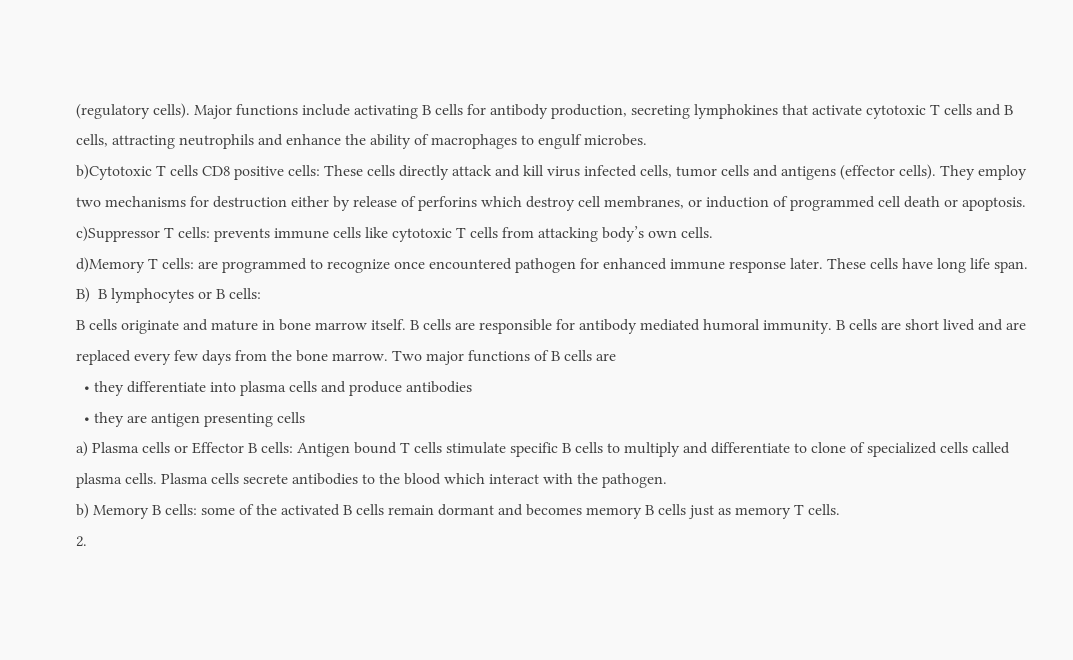(regulatory cells). Major functions include activating B cells for antibody production, secreting lymphokines that activate cytotoxic T cells and B cells, attracting neutrophils and enhance the ability of macrophages to engulf microbes.
b)Cytotoxic T cells CD8 positive cells: These cells directly attack and kill virus infected cells, tumor cells and antigens (effector cells). They employ two mechanisms for destruction either by release of perforins which destroy cell membranes, or induction of programmed cell death or apoptosis.
c)Suppressor T cells: prevents immune cells like cytotoxic T cells from attacking body’s own cells.
d)Memory T cells: are programmed to recognize once encountered pathogen for enhanced immune response later. These cells have long life span.
B)  B lymphocytes or B cells:
B cells originate and mature in bone marrow itself. B cells are responsible for antibody mediated humoral immunity. B cells are short lived and are replaced every few days from the bone marrow. Two major functions of B cells are
  • they differentiate into plasma cells and produce antibodies
  • they are antigen presenting cells
a) Plasma cells or Effector B cells: Antigen bound T cells stimulate specific B cells to multiply and differentiate to clone of specialized cells called plasma cells. Plasma cells secrete antibodies to the blood which interact with the pathogen.
b) Memory B cells: some of the activated B cells remain dormant and becomes memory B cells just as memory T cells.
2.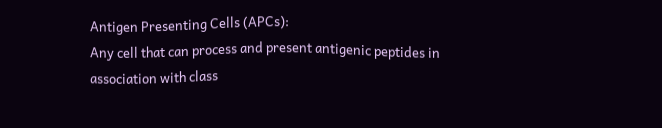Antigen Presenting Cells (APCs):
Any cell that can process and present antigenic peptides in association with class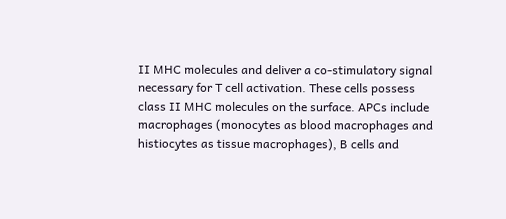II MHC molecules and deliver a co-stimulatory signal necessary for T cell activation. These cells possess class II MHC molecules on the surface. APCs include macrophages (monocytes as blood macrophages and histiocytes as tissue macrophages), B cells and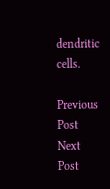dendritic cells.

Previous Post Next Post